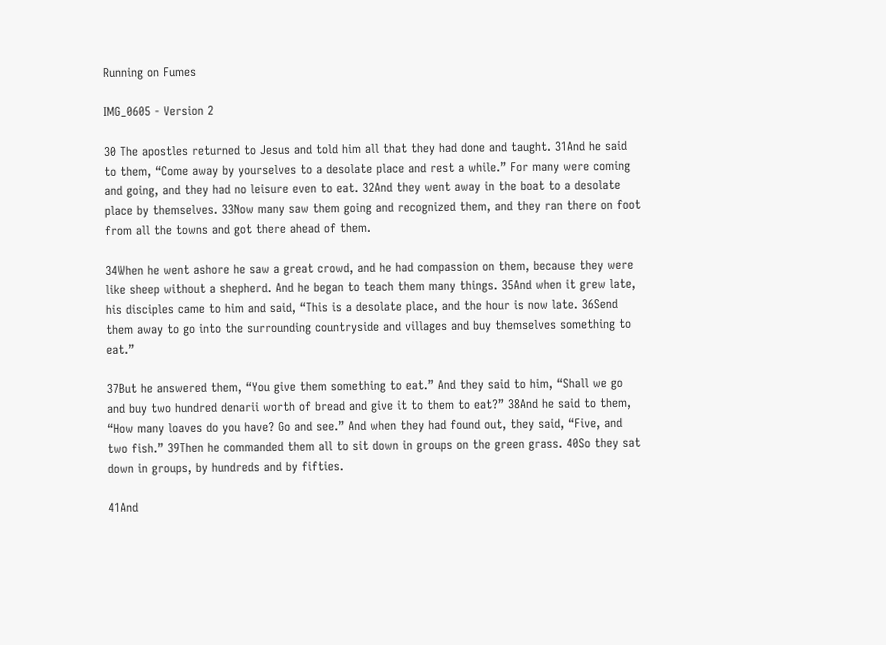Running on Fumes

IMG_0605 - Version 2

30 The apostles returned to Jesus and told him all that they had done and taught. 31And he said to them, “Come away by yourselves to a desolate place and rest a while.” For many were coming and going, and they had no leisure even to eat. 32And they went away in the boat to a desolate place by themselves. 33Now many saw them going and recognized them, and they ran there on foot from all the towns and got there ahead of them.

34When he went ashore he saw a great crowd, and he had compassion on them, because they were like sheep without a shepherd. And he began to teach them many things. 35And when it grew late, his disciples came to him and said, “This is a desolate place, and the hour is now late. 36Send them away to go into the surrounding countryside and villages and buy themselves something to eat.”

37But he answered them, “You give them something to eat.” And they said to him, “Shall we go and buy two hundred denarii worth of bread and give it to them to eat?” 38And he said to them, “How many loaves do you have? Go and see.” And when they had found out, they said, “Five, and two fish.” 39Then he commanded them all to sit down in groups on the green grass. 40So they sat down in groups, by hundreds and by fifties.

41And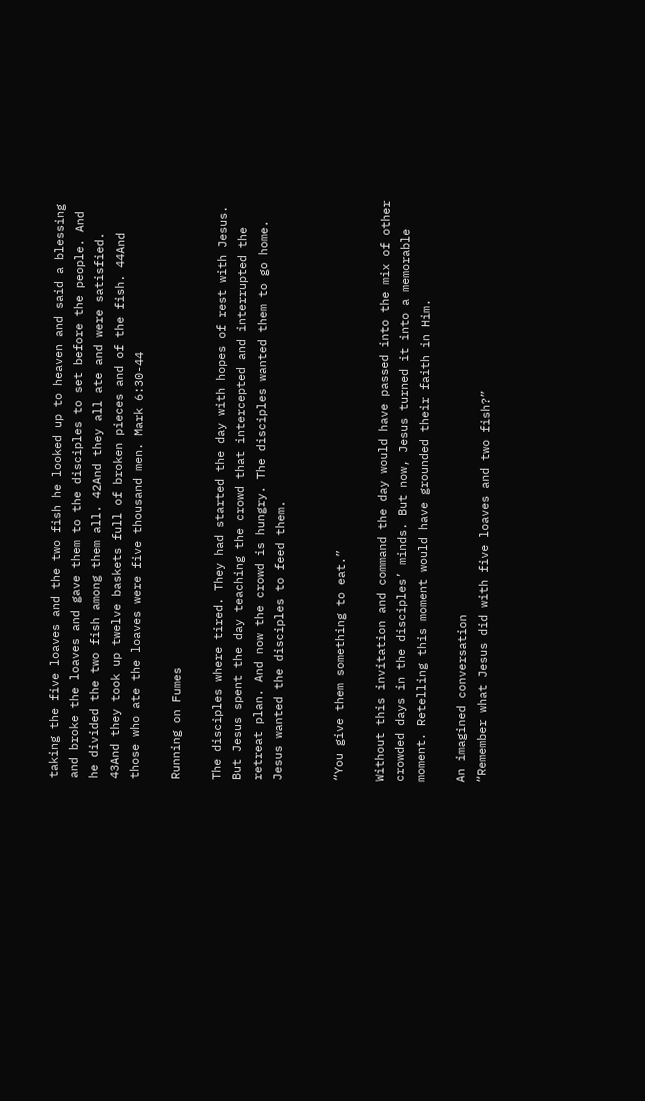taking the five loaves and the two fish he looked up to heaven and said a blessing and broke the loaves and gave them to the disciples to set before the people. And he divided the two fish among them all. 42And they all ate and were satisfied. 43And they took up twelve baskets full of broken pieces and of the fish. 44And those who ate the loaves were five thousand men. Mark 6:30-44

Running on Fumes

The disciples where tired. They had started the day with hopes of rest with Jesus. But Jesus spent the day teaching the crowd that intercepted and interrupted the retreat plan. And now the crowd is hungry. The disciples wanted them to go home. Jesus wanted the disciples to feed them.


“You give them something to eat.”

Without this invitation and command the day would have passed into the mix of other crowded days in the disciples’ minds. But now, Jesus turned it into a memorable moment. Retelling this moment would have grounded their faith in Him.

An imagined conversation
“Remember what Jesus did with five loaves and two fish?”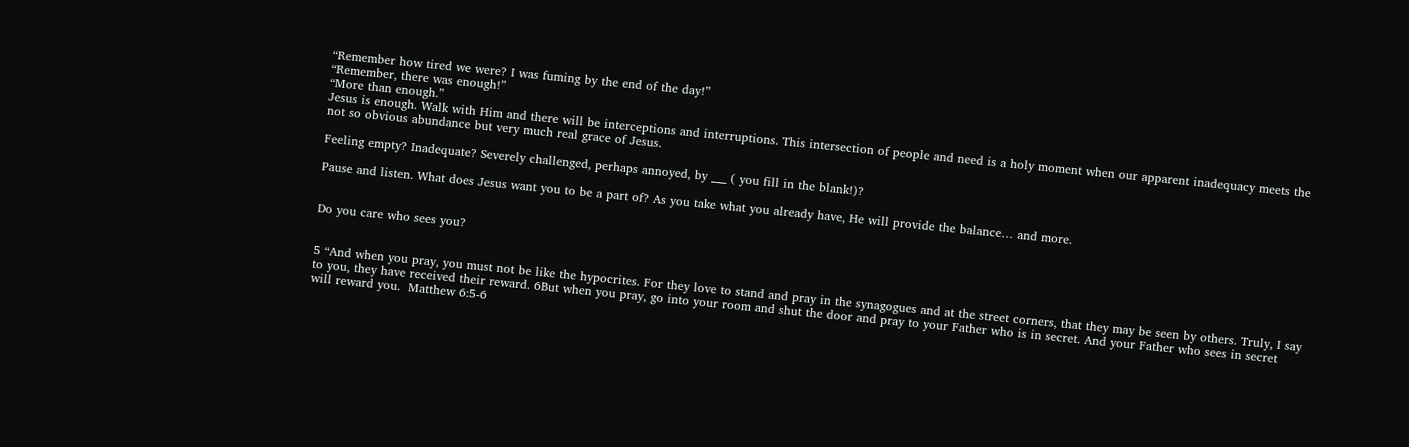“Remember how tired we were? I was fuming by the end of the day!”
“Remember, there was enough!”
“More than enough.”
Jesus is enough. Walk with Him and there will be interceptions and interruptions. This intersection of people and need is a holy moment when our apparent inadequacy meets the not so obvious abundance but very much real grace of Jesus.

Feeling empty? Inadequate? Severely challenged, perhaps annoyed, by ___ ( you fill in the blank!)?

Pause and listen. What does Jesus want you to be a part of? As you take what you already have, He will provide the balance… and more.


Do you care who sees you?


5 “And when you pray, you must not be like the hypocrites. For they love to stand and pray in the synagogues and at the street corners, that they may be seen by others. Truly, I say to you, they have received their reward. 6But when you pray, go into your room and shut the door and pray to your Father who is in secret. And your Father who sees in secret will reward you.  Matthew 6:5-6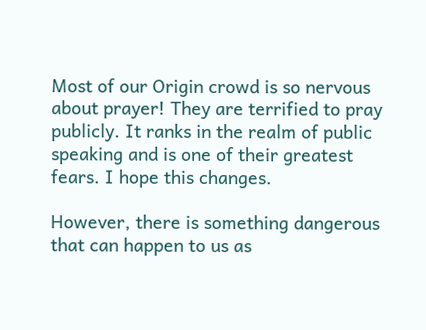Most of our Origin crowd is so nervous about prayer! They are terrified to pray publicly. It ranks in the realm of public speaking and is one of their greatest fears. I hope this changes.

However, there is something dangerous that can happen to us as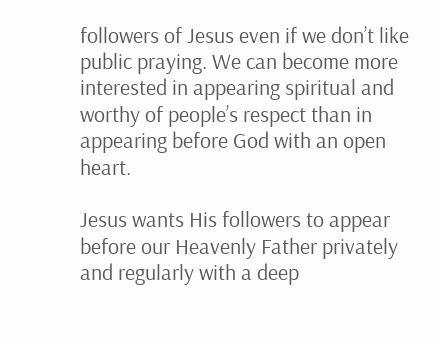followers of Jesus even if we don’t like public praying. We can become more interested in appearing spiritual and worthy of people’s respect than in appearing before God with an open heart.

Jesus wants His followers to appear before our Heavenly Father privately and regularly with a deep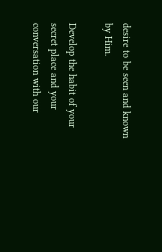desire to be seen and known by Him.

Develop the habit of your secret place and your conversation with our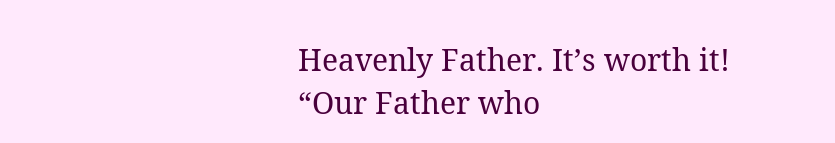Heavenly Father. It’s worth it! “Our Father who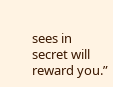sees in secret will reward you.”